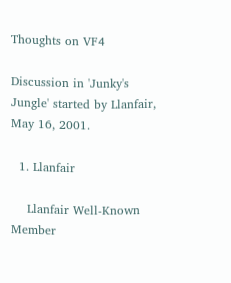Thoughts on VF4

Discussion in 'Junky's Jungle' started by Llanfair, May 16, 2001.

  1. Llanfair

    Llanfair Well-Known Member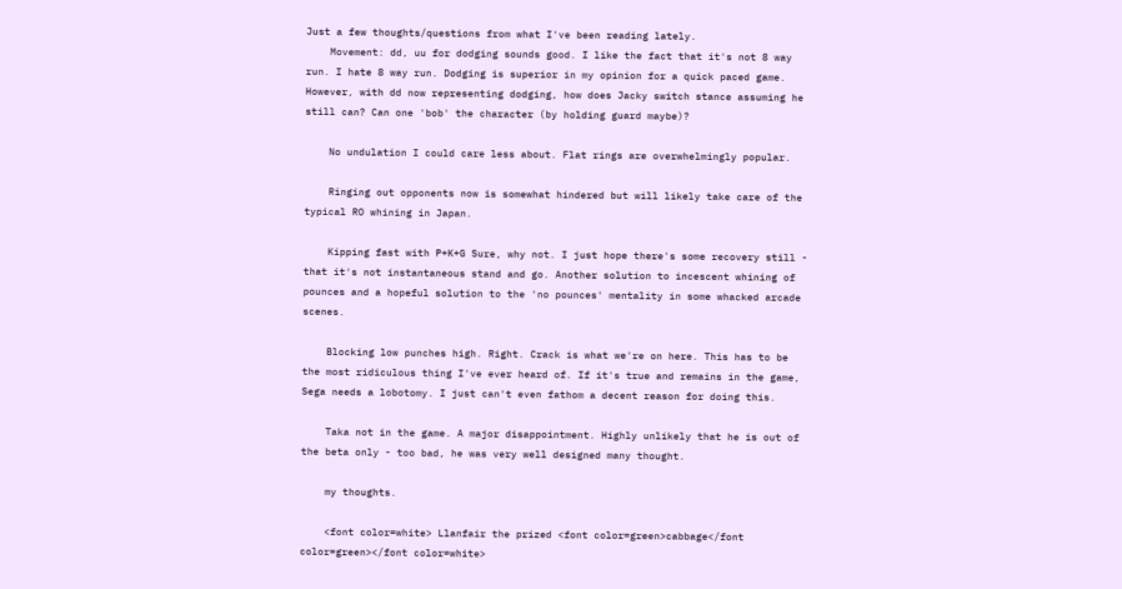Just a few thoughts/questions from what I've been reading lately.
    Movement: dd, uu for dodging sounds good. I like the fact that it's not 8 way run. I hate 8 way run. Dodging is superior in my opinion for a quick paced game. However, with dd now representing dodging, how does Jacky switch stance assuming he still can? Can one 'bob' the character (by holding guard maybe)?

    No undulation I could care less about. Flat rings are overwhelmingly popular.

    Ringing out opponents now is somewhat hindered but will likely take care of the typical RO whining in Japan.

    Kipping fast with P+K+G Sure, why not. I just hope there's some recovery still - that it's not instantaneous stand and go. Another solution to incescent whining of pounces and a hopeful solution to the 'no pounces' mentality in some whacked arcade scenes.

    Blocking low punches high. Right. Crack is what we're on here. This has to be the most ridiculous thing I've ever heard of. If it's true and remains in the game, Sega needs a lobotomy. I just can't even fathom a decent reason for doing this.

    Taka not in the game. A major disappointment. Highly unlikely that he is out of the beta only - too bad, he was very well designed many thought.

    my thoughts.

    <font color=white> Llanfair the prized <font color=green>cabbage</font color=green></font color=white>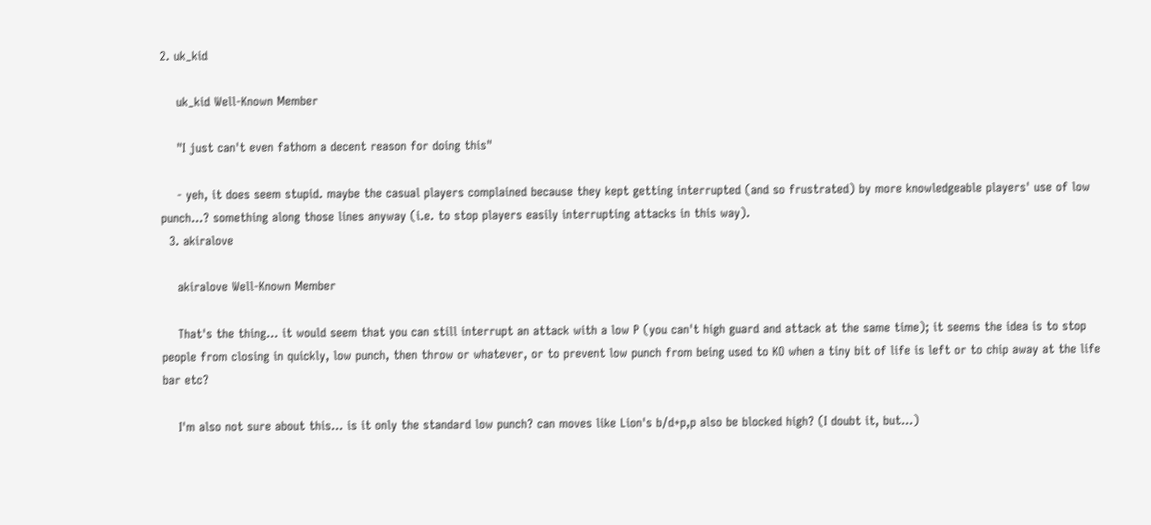2. uk_kid

    uk_kid Well-Known Member

    "I just can't even fathom a decent reason for doing this"

    - yeh, it does seem stupid. maybe the casual players complained because they kept getting interrupted (and so frustrated) by more knowledgeable players' use of low punch...? something along those lines anyway (i.e. to stop players easily interrupting attacks in this way).
  3. akiralove

    akiralove Well-Known Member

    That's the thing... it would seem that you can still interrupt an attack with a low P (you can't high guard and attack at the same time); it seems the idea is to stop people from closing in quickly, low punch, then throw or whatever, or to prevent low punch from being used to KO when a tiny bit of life is left or to chip away at the life bar etc?

    I'm also not sure about this... is it only the standard low punch? can moves like Lion's b/d+p,p also be blocked high? (I doubt it, but...)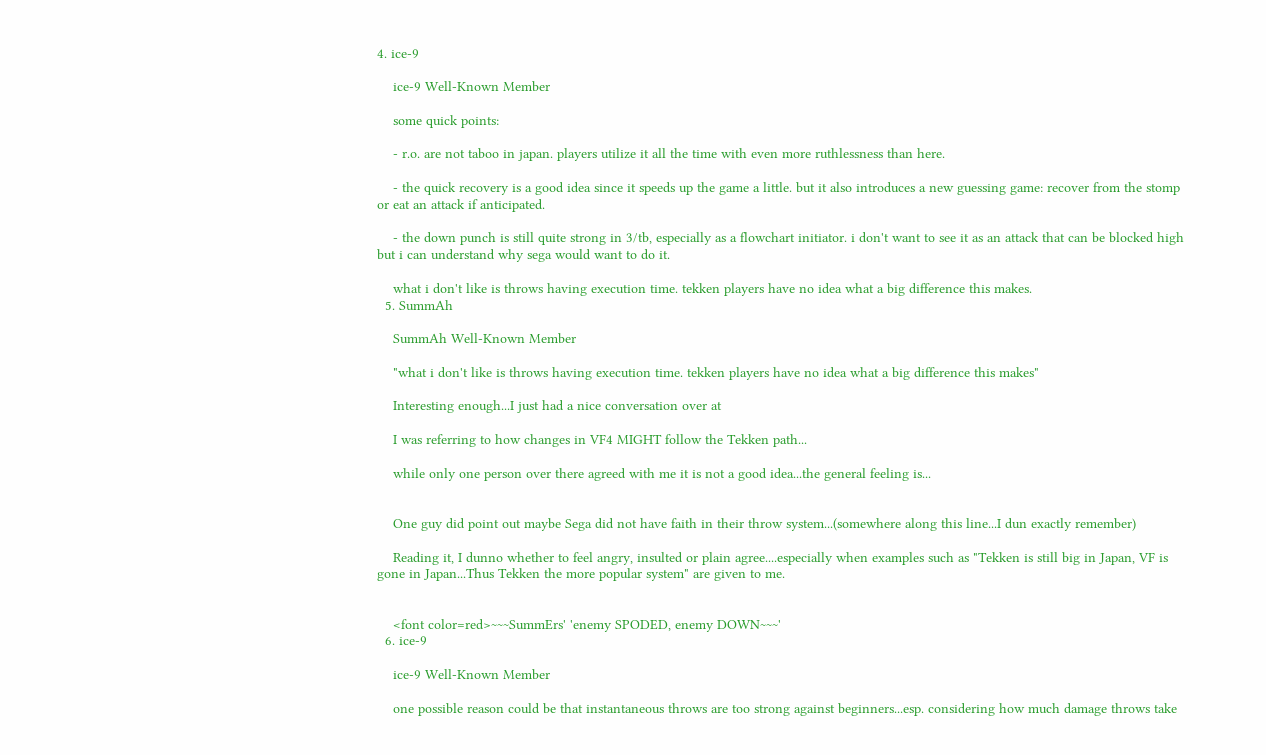4. ice-9

    ice-9 Well-Known Member

    some quick points:

    - r.o. are not taboo in japan. players utilize it all the time with even more ruthlessness than here.

    - the quick recovery is a good idea since it speeds up the game a little. but it also introduces a new guessing game: recover from the stomp or eat an attack if anticipated.

    - the down punch is still quite strong in 3/tb, especially as a flowchart initiator. i don't want to see it as an attack that can be blocked high but i can understand why sega would want to do it.

    what i don't like is throws having execution time. tekken players have no idea what a big difference this makes.
  5. SummAh

    SummAh Well-Known Member

    "what i don't like is throws having execution time. tekken players have no idea what a big difference this makes"

    Interesting enough...I just had a nice conversation over at

    I was referring to how changes in VF4 MIGHT follow the Tekken path...

    while only one person over there agreed with me it is not a good idea...the general feeling is...


    One guy did point out maybe Sega did not have faith in their throw system...(somewhere along this line...I dun exactly remember)

    Reading it, I dunno whether to feel angry, insulted or plain agree....especially when examples such as "Tekken is still big in Japan, VF is gone in Japan...Thus Tekken the more popular system" are given to me.


    <font color=red>~~~SummErs' 'enemy SPODED, enemy DOWN~~~'
  6. ice-9

    ice-9 Well-Known Member

    one possible reason could be that instantaneous throws are too strong against beginners...esp. considering how much damage throws take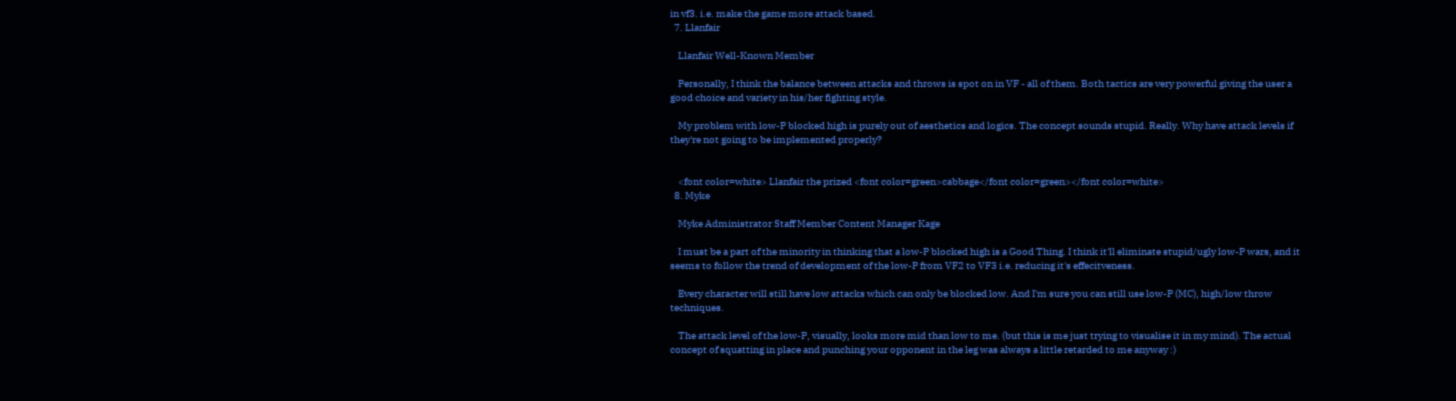in vf3. i.e. make the game more attack based.
  7. Llanfair

    Llanfair Well-Known Member

    Personally, I think the balance between attacks and throws is spot on in VF - all of them. Both tactics are very powerful giving the user a good choice and variety in his/her fighting style.

    My problem with low-P blocked high is purely out of aesthetics and logics. The concept sounds stupid. Really. Why have attack levels if they're not going to be implemented properly?


    <font color=white> Llanfair the prized <font color=green>cabbage</font color=green></font color=white>
  8. Myke

    Myke Administrator Staff Member Content Manager Kage

    I must be a part of the minority in thinking that a low-P blocked high is a Good Thing. I think it'll eliminate stupid/ugly low-P wars, and it seems to follow the trend of development of the low-P from VF2 to VF3 i.e. reducing it's effecitveness.

    Every character will still have low attacks which can only be blocked low. And I'm sure you can still use low-P (MC), high/low throw techniques.

    The attack level of the low-P, visually, looks more mid than low to me. (but this is me just trying to visualise it in my mind). The actual concept of squatting in place and punching your opponent in the leg was always a little retarded to me anyway :)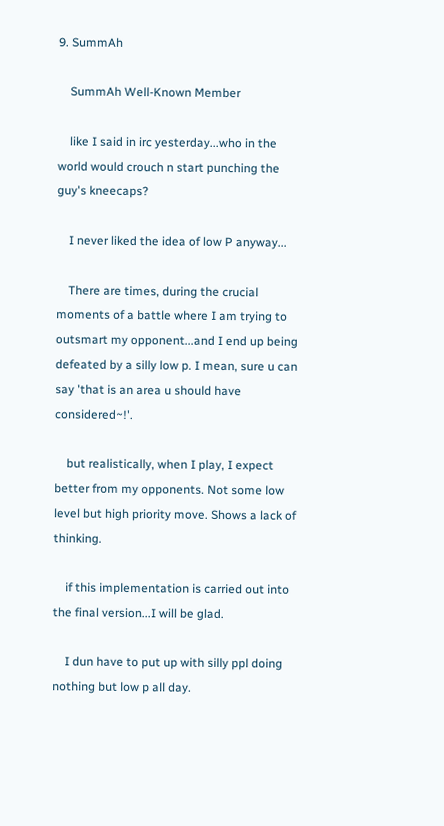9. SummAh

    SummAh Well-Known Member

    like I said in irc yesterday...who in the world would crouch n start punching the guy's kneecaps?

    I never liked the idea of low P anyway...

    There are times, during the crucial moments of a battle where I am trying to outsmart my opponent...and I end up being defeated by a silly low p. I mean, sure u can say 'that is an area u should have considered~!'.

    but realistically, when I play, I expect better from my opponents. Not some low level but high priority move. Shows a lack of thinking.

    if this implementation is carried out into the final version...I will be glad.

    I dun have to put up with silly ppl doing nothing but low p all day.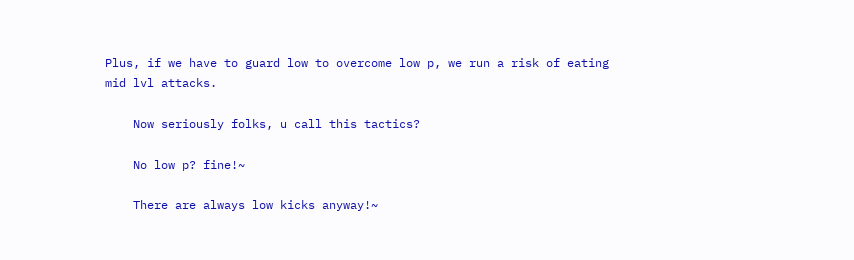Plus, if we have to guard low to overcome low p, we run a risk of eating mid lvl attacks.

    Now seriously folks, u call this tactics?

    No low p? fine!~

    There are always low kicks anyway!~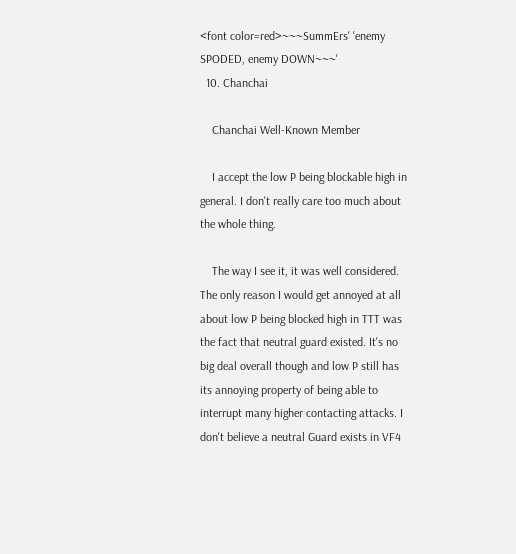<font color=red>~~~SummErs' 'enemy SPODED, enemy DOWN~~~'
  10. Chanchai

    Chanchai Well-Known Member

    I accept the low P being blockable high in general. I don't really care too much about the whole thing.

    The way I see it, it was well considered. The only reason I would get annoyed at all about low P being blocked high in TTT was the fact that neutral guard existed. It's no big deal overall though and low P still has its annoying property of being able to interrupt many higher contacting attacks. I don't believe a neutral Guard exists in VF4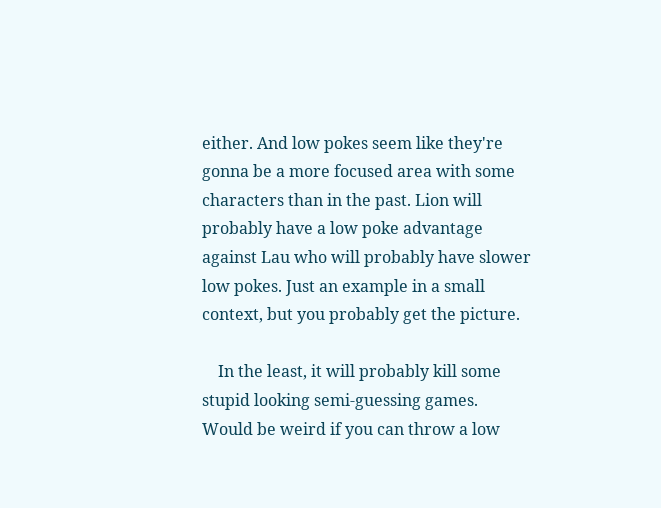either. And low pokes seem like they're gonna be a more focused area with some characters than in the past. Lion will probably have a low poke advantage against Lau who will probably have slower low pokes. Just an example in a small context, but you probably get the picture.

    In the least, it will probably kill some stupid looking semi-guessing games. Would be weird if you can throw a low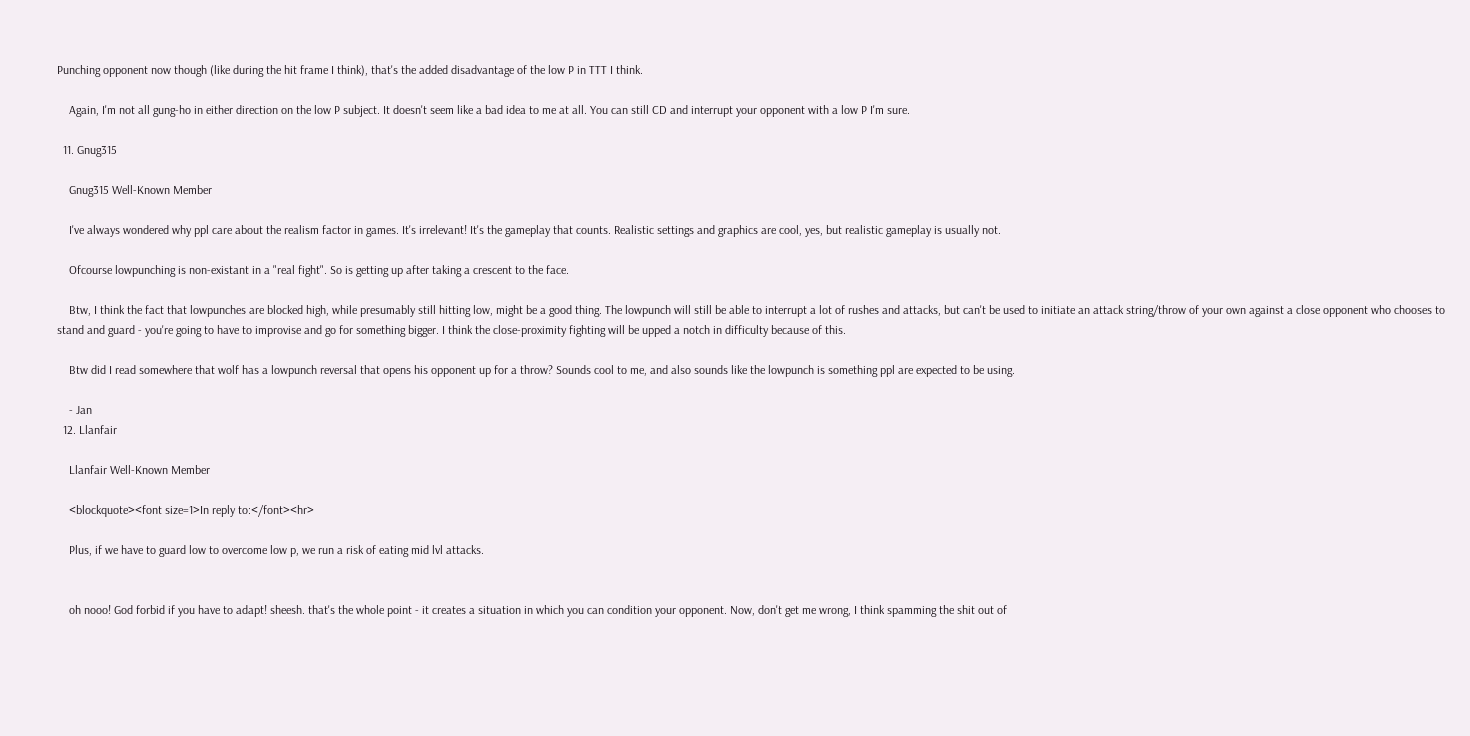Punching opponent now though (like during the hit frame I think), that's the added disadvantage of the low P in TTT I think.

    Again, I'm not all gung-ho in either direction on the low P subject. It doesn't seem like a bad idea to me at all. You can still CD and interrupt your opponent with a low P I'm sure.

  11. Gnug315

    Gnug315 Well-Known Member

    I've always wondered why ppl care about the realism factor in games. It's irrelevant! It's the gameplay that counts. Realistic settings and graphics are cool, yes, but realistic gameplay is usually not.

    Ofcourse lowpunching is non-existant in a "real fight". So is getting up after taking a crescent to the face.

    Btw, I think the fact that lowpunches are blocked high, while presumably still hitting low, might be a good thing. The lowpunch will still be able to interrupt a lot of rushes and attacks, but can't be used to initiate an attack string/throw of your own against a close opponent who chooses to stand and guard - you're going to have to improvise and go for something bigger. I think the close-proximity fighting will be upped a notch in difficulty because of this.

    Btw did I read somewhere that wolf has a lowpunch reversal that opens his opponent up for a throw? Sounds cool to me, and also sounds like the lowpunch is something ppl are expected to be using.

    - Jan
  12. Llanfair

    Llanfair Well-Known Member

    <blockquote><font size=1>In reply to:</font><hr>

    Plus, if we have to guard low to overcome low p, we run a risk of eating mid lvl attacks.


    oh nooo! God forbid if you have to adapt! sheesh. that's the whole point - it creates a situation in which you can condition your opponent. Now, don't get me wrong, I think spamming the shit out of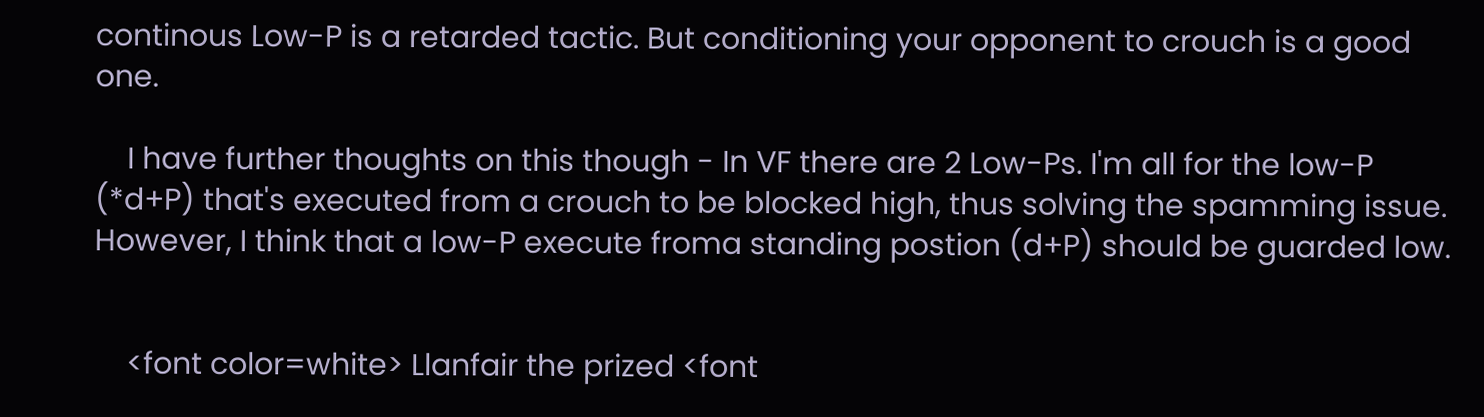continous Low-P is a retarded tactic. But conditioning your opponent to crouch is a good one.

    I have further thoughts on this though - In VF there are 2 Low-Ps. I'm all for the low-P (*d+P) that's executed from a crouch to be blocked high, thus solving the spamming issue. However, I think that a low-P execute froma standing postion (d+P) should be guarded low.


    <font color=white> Llanfair the prized <font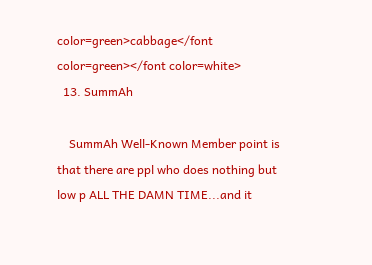color=green>cabbage</font color=green></font color=white>
  13. SummAh

    SummAh Well-Known Member point is that there are ppl who does nothing but low p ALL THE DAMN TIME...and it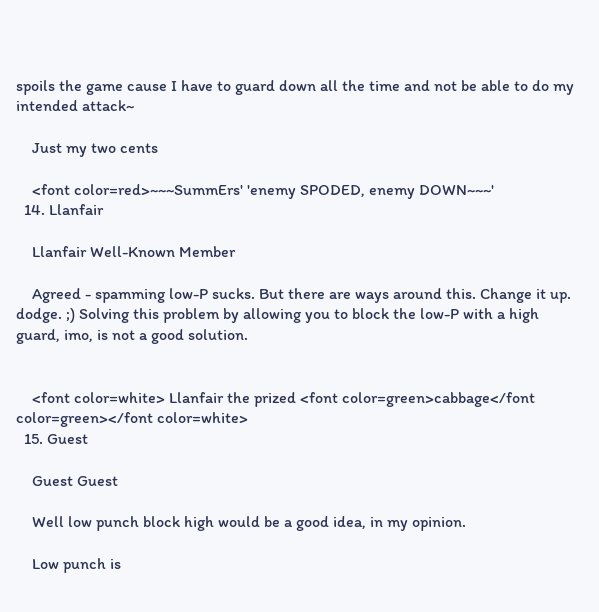spoils the game cause I have to guard down all the time and not be able to do my intended attack~

    Just my two cents

    <font color=red>~~~SummErs' 'enemy SPODED, enemy DOWN~~~'
  14. Llanfair

    Llanfair Well-Known Member

    Agreed - spamming low-P sucks. But there are ways around this. Change it up. dodge. ;) Solving this problem by allowing you to block the low-P with a high guard, imo, is not a good solution.


    <font color=white> Llanfair the prized <font color=green>cabbage</font color=green></font color=white>
  15. Guest

    Guest Guest

    Well low punch block high would be a good idea, in my opinion.

    Low punch is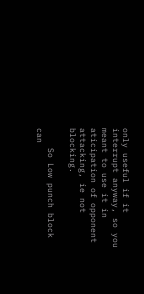only useful if it interrupt anyway, so you meant to use it in aticipation of opponent attacking, ie not blocking.

    So Low punch block can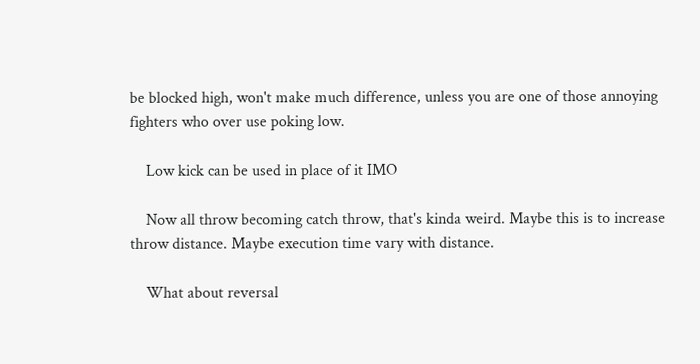be blocked high, won't make much difference, unless you are one of those annoying fighters who over use poking low.

    Low kick can be used in place of it IMO

    Now all throw becoming catch throw, that's kinda weird. Maybe this is to increase throw distance. Maybe execution time vary with distance.

    What about reversal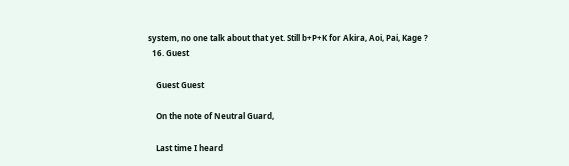system, no one talk about that yet. Still b+P+K for Akira, Aoi, Pai, Kage ?
  16. Guest

    Guest Guest

    On the note of Neutral Guard,

    Last time I heard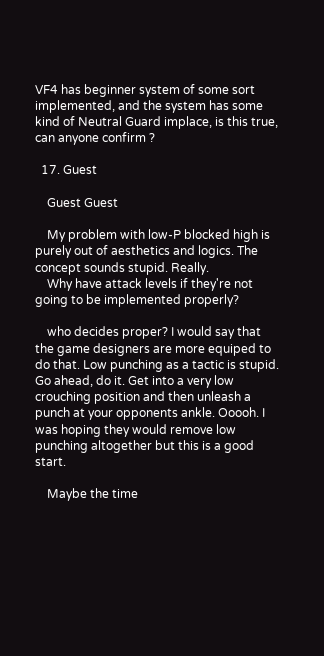VF4 has beginner system of some sort implemented, and the system has some kind of Neutral Guard implace, is this true, can anyone confirm ?

  17. Guest

    Guest Guest

    My problem with low-P blocked high is purely out of aesthetics and logics. The concept sounds stupid. Really.
    Why have attack levels if they're not going to be implemented properly?

    who decides proper? I would say that the game designers are more equiped to do that. Low punching as a tactic is stupid. Go ahead, do it. Get into a very low crouching position and then unleash a punch at your opponents ankle. Ooooh. I was hoping they would remove low punching altogether but this is a good start.

    Maybe the time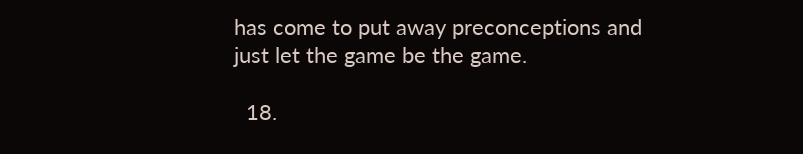has come to put away preconceptions and just let the game be the game.

  18.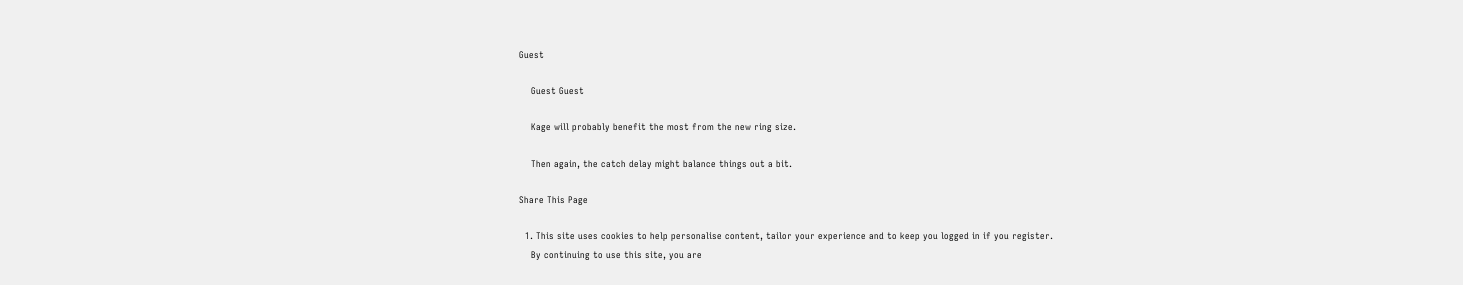Guest

    Guest Guest

    Kage will probably benefit the most from the new ring size.

    Then again, the catch delay might balance things out a bit.

Share This Page

  1. This site uses cookies to help personalise content, tailor your experience and to keep you logged in if you register.
    By continuing to use this site, you are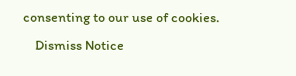consenting to our use of cookies.
    Dismiss Notice